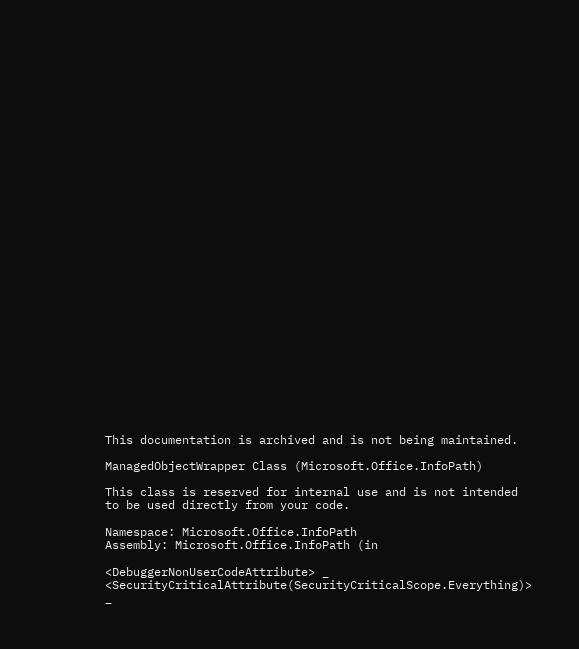This documentation is archived and is not being maintained.

ManagedObjectWrapper Class (Microsoft.Office.InfoPath)

This class is reserved for internal use and is not intended to be used directly from your code.

Namespace: Microsoft.Office.InfoPath
Assembly: Microsoft.Office.InfoPath (in

<DebuggerNonUserCodeAttribute> _
<SecurityCriticalAttribute(SecurityCriticalScope.Everything)> _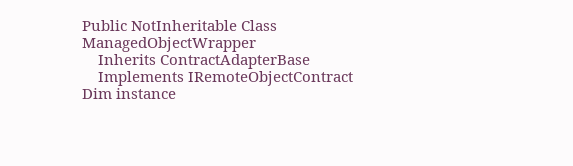Public NotInheritable Class ManagedObjectWrapper
    Inherits ContractAdapterBase
    Implements IRemoteObjectContract
Dim instance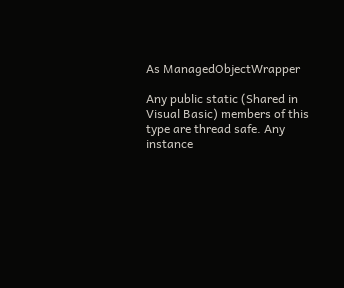As ManagedObjectWrapper

Any public static (Shared in Visual Basic) members of this type are thread safe. Any instance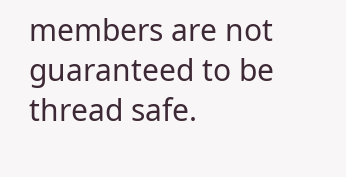members are not guaranteed to be thread safe.